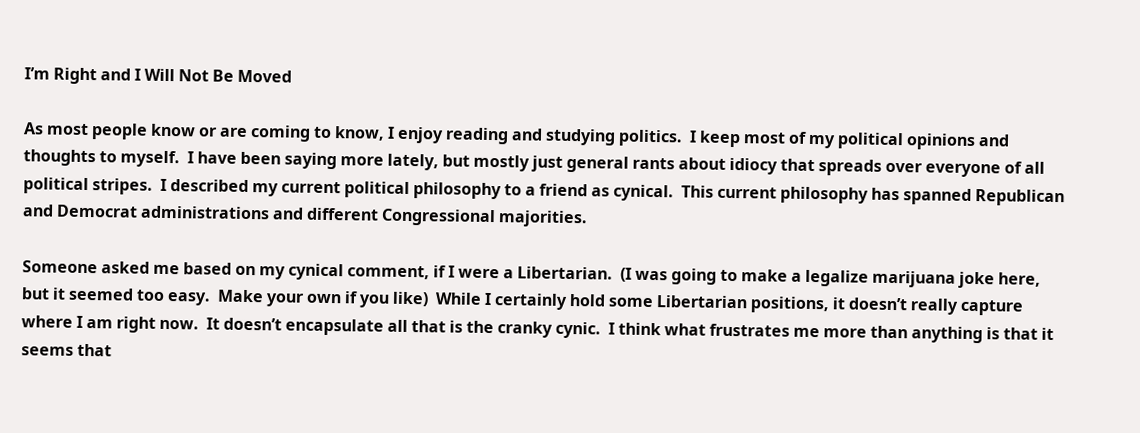I’m Right and I Will Not Be Moved

As most people know or are coming to know, I enjoy reading and studying politics.  I keep most of my political opinions and thoughts to myself.  I have been saying more lately, but mostly just general rants about idiocy that spreads over everyone of all political stripes.  I described my current political philosophy to a friend as cynical.  This current philosophy has spanned Republican and Democrat administrations and different Congressional majorities.

Someone asked me based on my cynical comment, if I were a Libertarian.  (I was going to make a legalize marijuana joke here, but it seemed too easy.  Make your own if you like)  While I certainly hold some Libertarian positions, it doesn’t really capture where I am right now.  It doesn’t encapsulate all that is the cranky cynic.  I think what frustrates me more than anything is that it seems that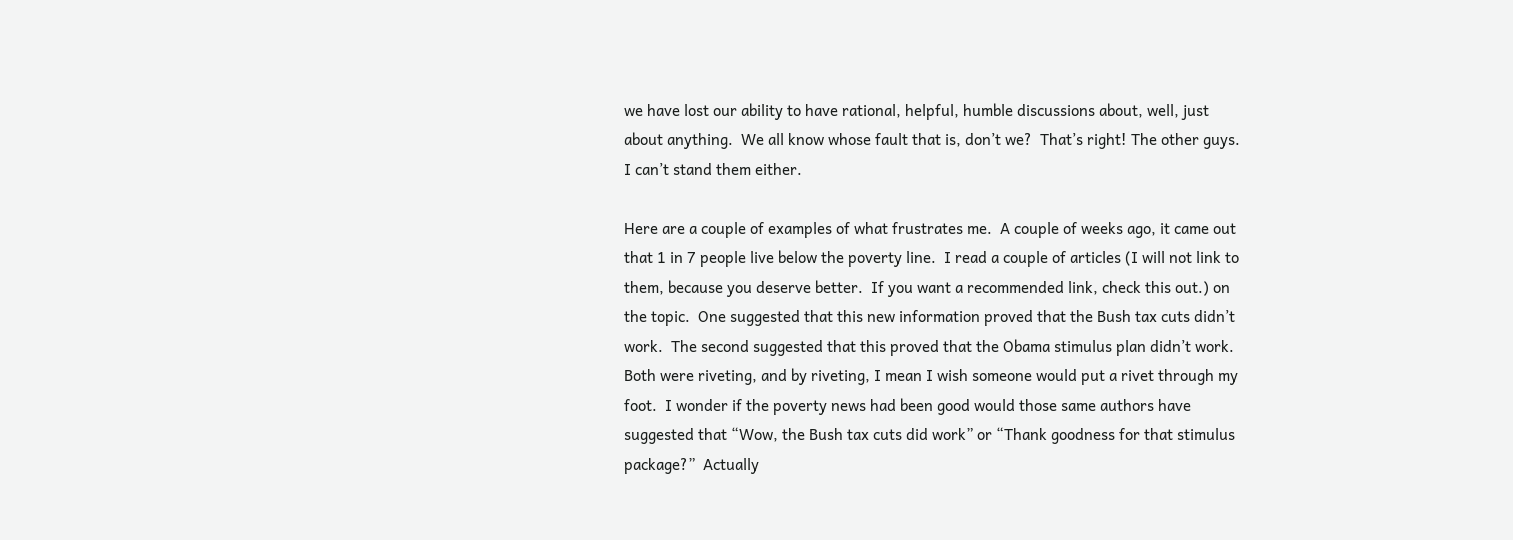we have lost our ability to have rational, helpful, humble discussions about, well, just about anything.  We all know whose fault that is, don’t we?  That’s right! The other guys.  I can’t stand them either.

Here are a couple of examples of what frustrates me.  A couple of weeks ago, it came out that 1 in 7 people live below the poverty line.  I read a couple of articles (I will not link to them, because you deserve better.  If you want a recommended link, check this out.) on the topic.  One suggested that this new information proved that the Bush tax cuts didn’t work.  The second suggested that this proved that the Obama stimulus plan didn’t work.  Both were riveting, and by riveting, I mean I wish someone would put a rivet through my foot.  I wonder if the poverty news had been good would those same authors have suggested that “Wow, the Bush tax cuts did work” or “Thank goodness for that stimulus package?”  Actually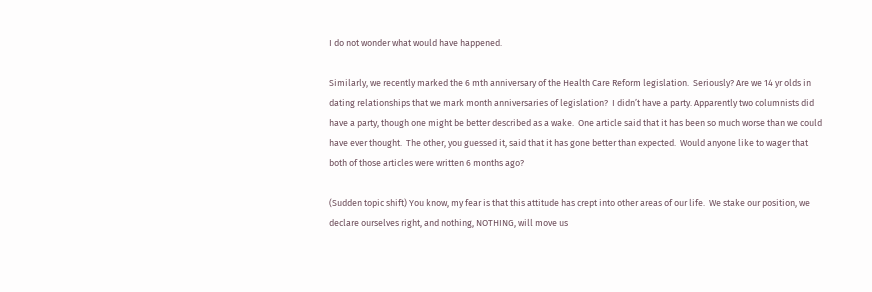I do not wonder what would have happened.

Similarly, we recently marked the 6 mth anniversary of the Health Care Reform legislation.  Seriously? Are we 14 yr olds in dating relationships that we mark month anniversaries of legislation?  I didn’t have a party. Apparently two columnists did have a party, though one might be better described as a wake.  One article said that it has been so much worse than we could have ever thought.  The other, you guessed it, said that it has gone better than expected.  Would anyone like to wager that both of those articles were written 6 months ago?

(Sudden topic shift) You know, my fear is that this attitude has crept into other areas of our life.  We stake our position, we declare ourselves right, and nothing, NOTHING, will move us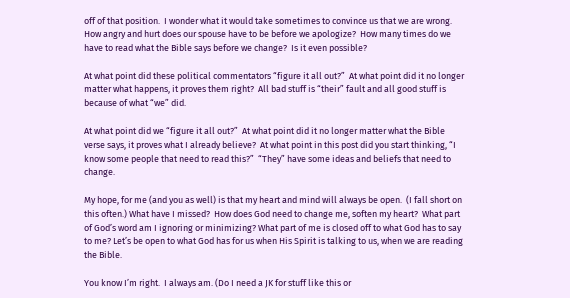off of that position.  I wonder what it would take sometimes to convince us that we are wrong.  How angry and hurt does our spouse have to be before we apologize?  How many times do we have to read what the Bible says before we change?  Is it even possible?

At what point did these political commentators “figure it all out?”  At what point did it no longer matter what happens, it proves them right?  All bad stuff is “their” fault and all good stuff is because of what “we” did.

At what point did we “figure it all out?”  At what point did it no longer matter what the Bible verse says, it proves what I already believe?  At what point in this post did you start thinking, “I know some people that need to read this?”  “They” have some ideas and beliefs that need to change.

My hope, for me (and you as well) is that my heart and mind will always be open.  (I fall short on this often.) What have I missed?  How does God need to change me, soften my heart?  What part of God’s word am I ignoring or minimizing? What part of me is closed off to what God has to say to me? Let’s be open to what God has for us when His Spirit is talking to us, when we are reading the Bible.

You know I’m right.  I always am. (Do I need a JK for stuff like this or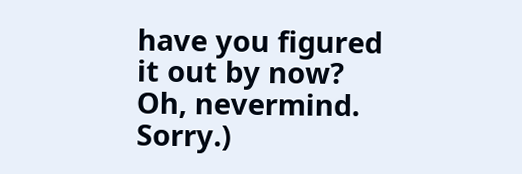have you figured it out by now?  Oh, nevermind.  Sorry.)